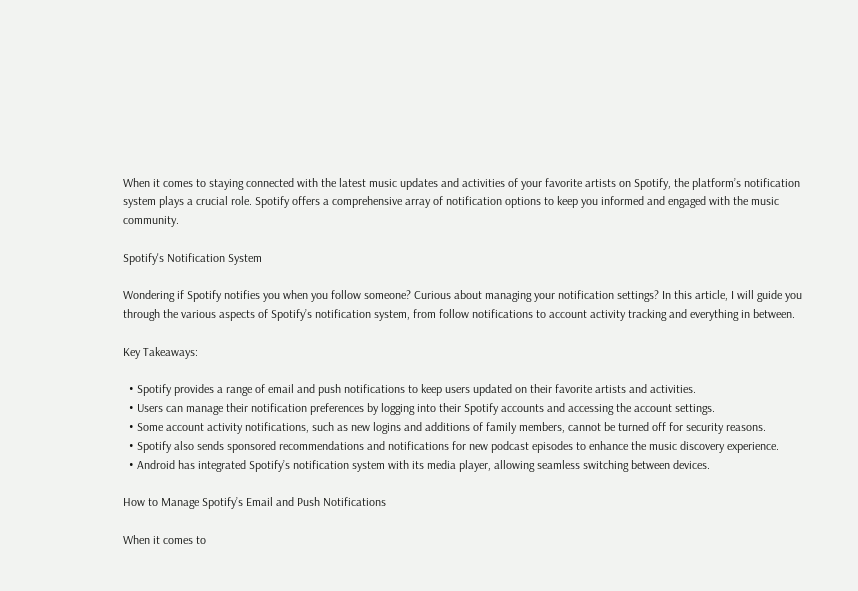When it comes to staying connected with the latest music updates and activities of your favorite artists on Spotify, the platform’s notification system plays a crucial role. Spotify offers a comprehensive array of notification options to keep you informed and engaged with the music community.

Spotify's Notification System

Wondering if Spotify notifies you when you follow someone? Curious about managing your notification settings? In this article, I will guide you through the various aspects of Spotify’s notification system, from follow notifications to account activity tracking and everything in between.

Key Takeaways:

  • Spotify provides a range of email and push notifications to keep users updated on their favorite artists and activities.
  • Users can manage their notification preferences by logging into their Spotify accounts and accessing the account settings.
  • Some account activity notifications, such as new logins and additions of family members, cannot be turned off for security reasons.
  • Spotify also sends sponsored recommendations and notifications for new podcast episodes to enhance the music discovery experience.
  • Android has integrated Spotify’s notification system with its media player, allowing seamless switching between devices.

How to Manage Spotify’s Email and Push Notifications

When it comes to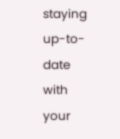staying up-to-date with your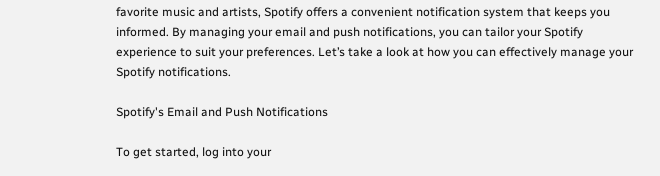favorite music and artists, Spotify offers a convenient notification system that keeps you informed. By managing your email and push notifications, you can tailor your Spotify experience to suit your preferences. Let’s take a look at how you can effectively manage your Spotify notifications.

Spotify's Email and Push Notifications

To get started, log into your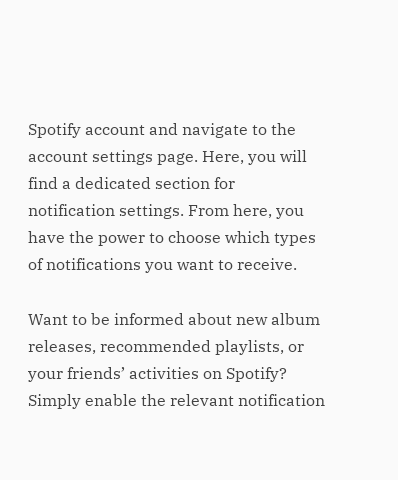Spotify account and navigate to the account settings page. Here, you will find a dedicated section for notification settings. From here, you have the power to choose which types of notifications you want to receive.

Want to be informed about new album releases, recommended playlists, or your friends’ activities on Spotify? Simply enable the relevant notification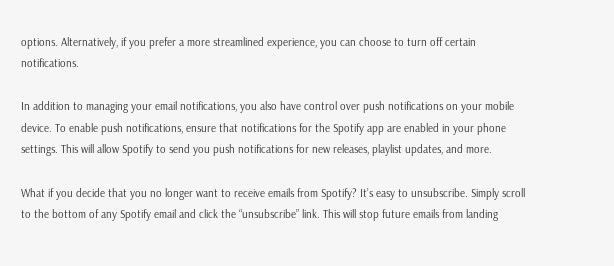options. Alternatively, if you prefer a more streamlined experience, you can choose to turn off certain notifications.

In addition to managing your email notifications, you also have control over push notifications on your mobile device. To enable push notifications, ensure that notifications for the Spotify app are enabled in your phone settings. This will allow Spotify to send you push notifications for new releases, playlist updates, and more.

What if you decide that you no longer want to receive emails from Spotify? It’s easy to unsubscribe. Simply scroll to the bottom of any Spotify email and click the “unsubscribe” link. This will stop future emails from landing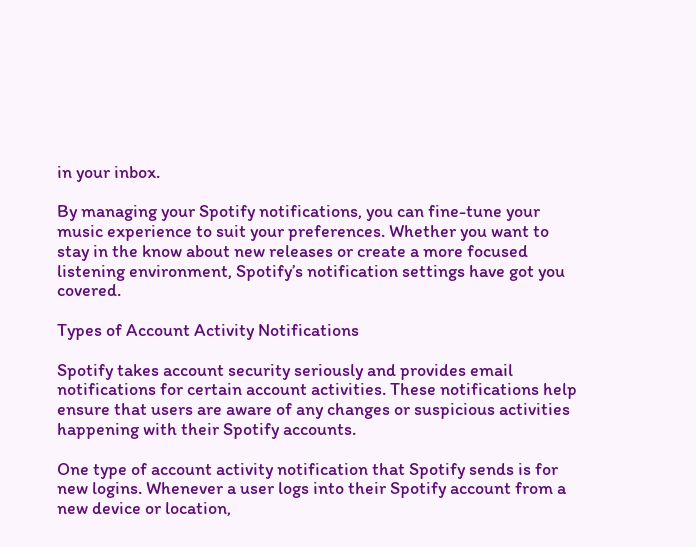in your inbox.

By managing your Spotify notifications, you can fine-tune your music experience to suit your preferences. Whether you want to stay in the know about new releases or create a more focused listening environment, Spotify’s notification settings have got you covered.

Types of Account Activity Notifications

Spotify takes account security seriously and provides email notifications for certain account activities. These notifications help ensure that users are aware of any changes or suspicious activities happening with their Spotify accounts.

One type of account activity notification that Spotify sends is for new logins. Whenever a user logs into their Spotify account from a new device or location,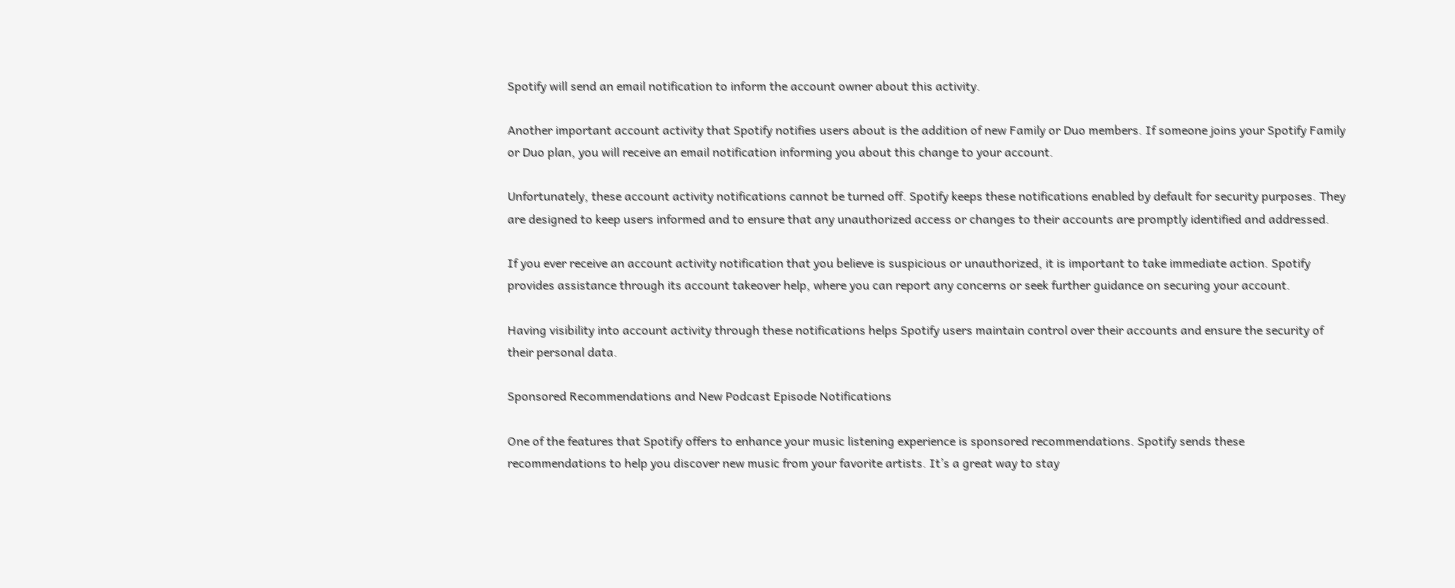Spotify will send an email notification to inform the account owner about this activity.

Another important account activity that Spotify notifies users about is the addition of new Family or Duo members. If someone joins your Spotify Family or Duo plan, you will receive an email notification informing you about this change to your account.

Unfortunately, these account activity notifications cannot be turned off. Spotify keeps these notifications enabled by default for security purposes. They are designed to keep users informed and to ensure that any unauthorized access or changes to their accounts are promptly identified and addressed.

If you ever receive an account activity notification that you believe is suspicious or unauthorized, it is important to take immediate action. Spotify provides assistance through its account takeover help, where you can report any concerns or seek further guidance on securing your account.

Having visibility into account activity through these notifications helps Spotify users maintain control over their accounts and ensure the security of their personal data.

Sponsored Recommendations and New Podcast Episode Notifications

One of the features that Spotify offers to enhance your music listening experience is sponsored recommendations. Spotify sends these recommendations to help you discover new music from your favorite artists. It’s a great way to stay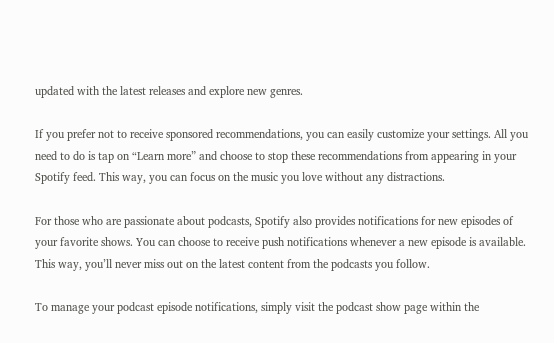updated with the latest releases and explore new genres.

If you prefer not to receive sponsored recommendations, you can easily customize your settings. All you need to do is tap on “Learn more” and choose to stop these recommendations from appearing in your Spotify feed. This way, you can focus on the music you love without any distractions.

For those who are passionate about podcasts, Spotify also provides notifications for new episodes of your favorite shows. You can choose to receive push notifications whenever a new episode is available. This way, you’ll never miss out on the latest content from the podcasts you follow.

To manage your podcast episode notifications, simply visit the podcast show page within the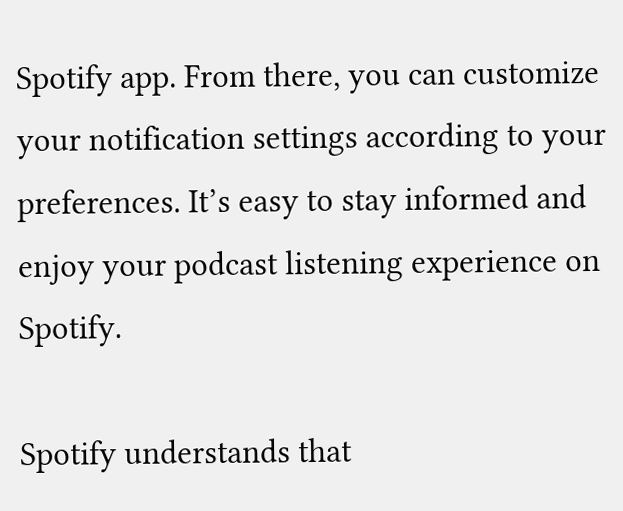Spotify app. From there, you can customize your notification settings according to your preferences. It’s easy to stay informed and enjoy your podcast listening experience on Spotify.

Spotify understands that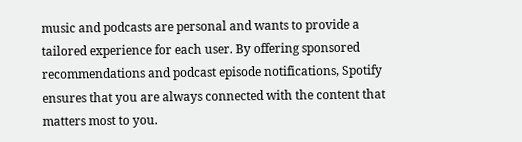music and podcasts are personal and wants to provide a tailored experience for each user. By offering sponsored recommendations and podcast episode notifications, Spotify ensures that you are always connected with the content that matters most to you.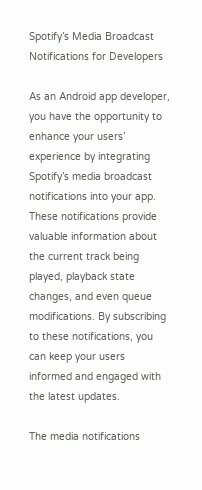Spotify’s Media Broadcast Notifications for Developers

As an Android app developer, you have the opportunity to enhance your users’ experience by integrating Spotify’s media broadcast notifications into your app. These notifications provide valuable information about the current track being played, playback state changes, and even queue modifications. By subscribing to these notifications, you can keep your users informed and engaged with the latest updates.

The media notifications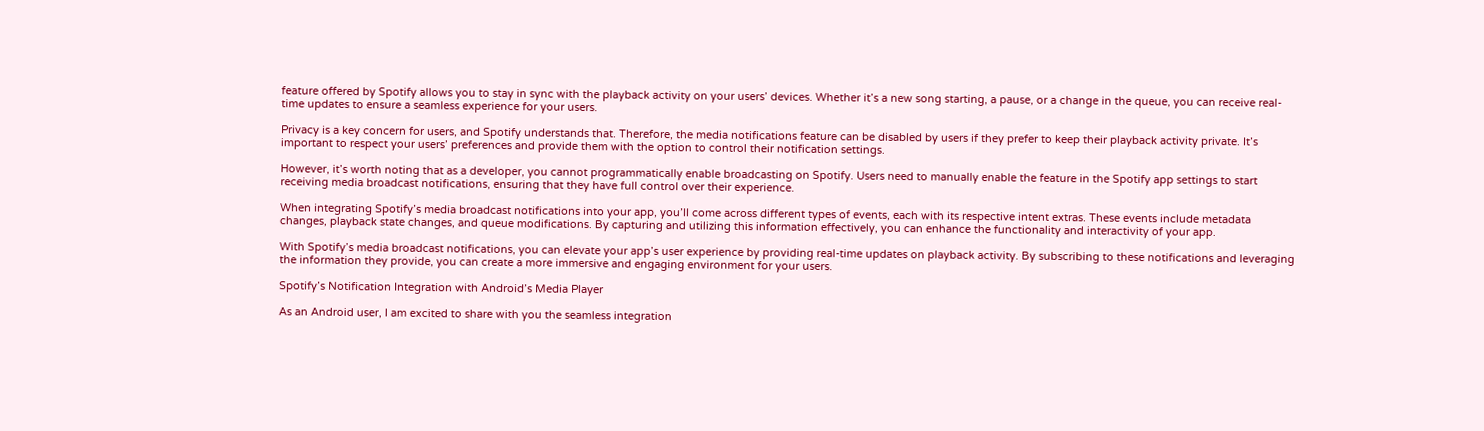feature offered by Spotify allows you to stay in sync with the playback activity on your users’ devices. Whether it’s a new song starting, a pause, or a change in the queue, you can receive real-time updates to ensure a seamless experience for your users.

Privacy is a key concern for users, and Spotify understands that. Therefore, the media notifications feature can be disabled by users if they prefer to keep their playback activity private. It’s important to respect your users’ preferences and provide them with the option to control their notification settings.

However, it’s worth noting that as a developer, you cannot programmatically enable broadcasting on Spotify. Users need to manually enable the feature in the Spotify app settings to start receiving media broadcast notifications, ensuring that they have full control over their experience.

When integrating Spotify’s media broadcast notifications into your app, you’ll come across different types of events, each with its respective intent extras. These events include metadata changes, playback state changes, and queue modifications. By capturing and utilizing this information effectively, you can enhance the functionality and interactivity of your app.

With Spotify’s media broadcast notifications, you can elevate your app’s user experience by providing real-time updates on playback activity. By subscribing to these notifications and leveraging the information they provide, you can create a more immersive and engaging environment for your users.

Spotify’s Notification Integration with Android’s Media Player

As an Android user, I am excited to share with you the seamless integration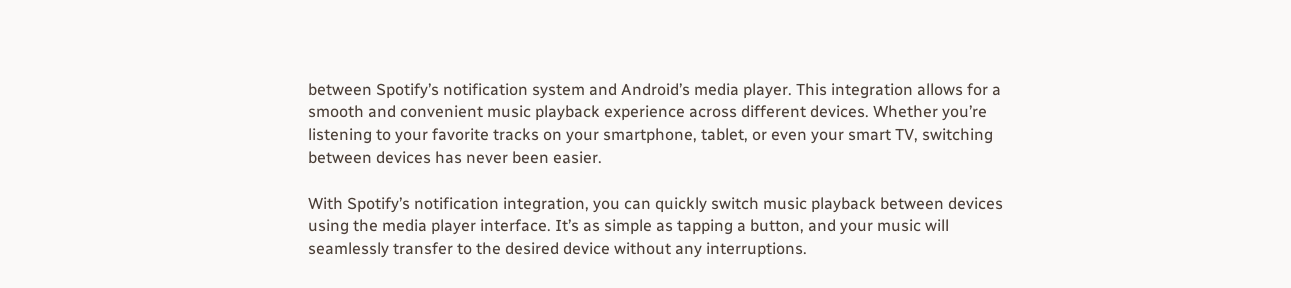between Spotify’s notification system and Android’s media player. This integration allows for a smooth and convenient music playback experience across different devices. Whether you’re listening to your favorite tracks on your smartphone, tablet, or even your smart TV, switching between devices has never been easier.

With Spotify’s notification integration, you can quickly switch music playback between devices using the media player interface. It’s as simple as tapping a button, and your music will seamlessly transfer to the desired device without any interruptions.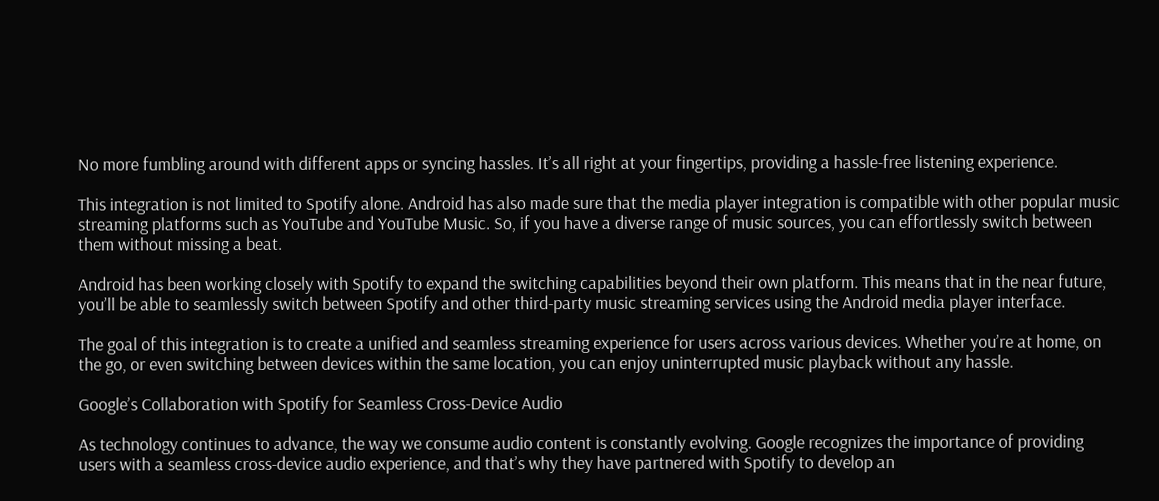No more fumbling around with different apps or syncing hassles. It’s all right at your fingertips, providing a hassle-free listening experience.

This integration is not limited to Spotify alone. Android has also made sure that the media player integration is compatible with other popular music streaming platforms such as YouTube and YouTube Music. So, if you have a diverse range of music sources, you can effortlessly switch between them without missing a beat.

Android has been working closely with Spotify to expand the switching capabilities beyond their own platform. This means that in the near future, you’ll be able to seamlessly switch between Spotify and other third-party music streaming services using the Android media player interface.

The goal of this integration is to create a unified and seamless streaming experience for users across various devices. Whether you’re at home, on the go, or even switching between devices within the same location, you can enjoy uninterrupted music playback without any hassle.

Google’s Collaboration with Spotify for Seamless Cross-Device Audio

As technology continues to advance, the way we consume audio content is constantly evolving. Google recognizes the importance of providing users with a seamless cross-device audio experience, and that’s why they have partnered with Spotify to develop an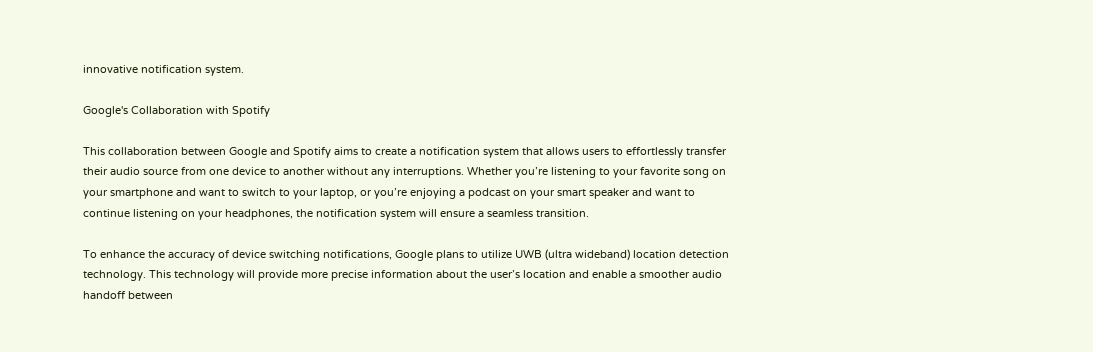innovative notification system.

Google's Collaboration with Spotify

This collaboration between Google and Spotify aims to create a notification system that allows users to effortlessly transfer their audio source from one device to another without any interruptions. Whether you’re listening to your favorite song on your smartphone and want to switch to your laptop, or you’re enjoying a podcast on your smart speaker and want to continue listening on your headphones, the notification system will ensure a seamless transition.

To enhance the accuracy of device switching notifications, Google plans to utilize UWB (ultra wideband) location detection technology. This technology will provide more precise information about the user’s location and enable a smoother audio handoff between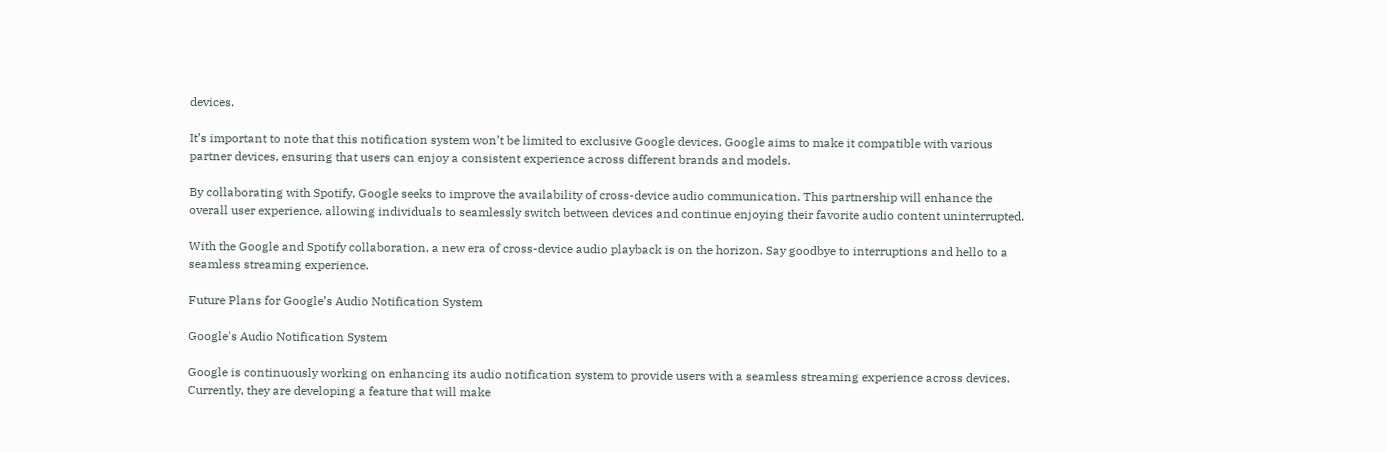devices.

It’s important to note that this notification system won’t be limited to exclusive Google devices. Google aims to make it compatible with various partner devices, ensuring that users can enjoy a consistent experience across different brands and models.

By collaborating with Spotify, Google seeks to improve the availability of cross-device audio communication. This partnership will enhance the overall user experience, allowing individuals to seamlessly switch between devices and continue enjoying their favorite audio content uninterrupted.

With the Google and Spotify collaboration, a new era of cross-device audio playback is on the horizon. Say goodbye to interruptions and hello to a seamless streaming experience.

Future Plans for Google’s Audio Notification System

Google's Audio Notification System

Google is continuously working on enhancing its audio notification system to provide users with a seamless streaming experience across devices. Currently, they are developing a feature that will make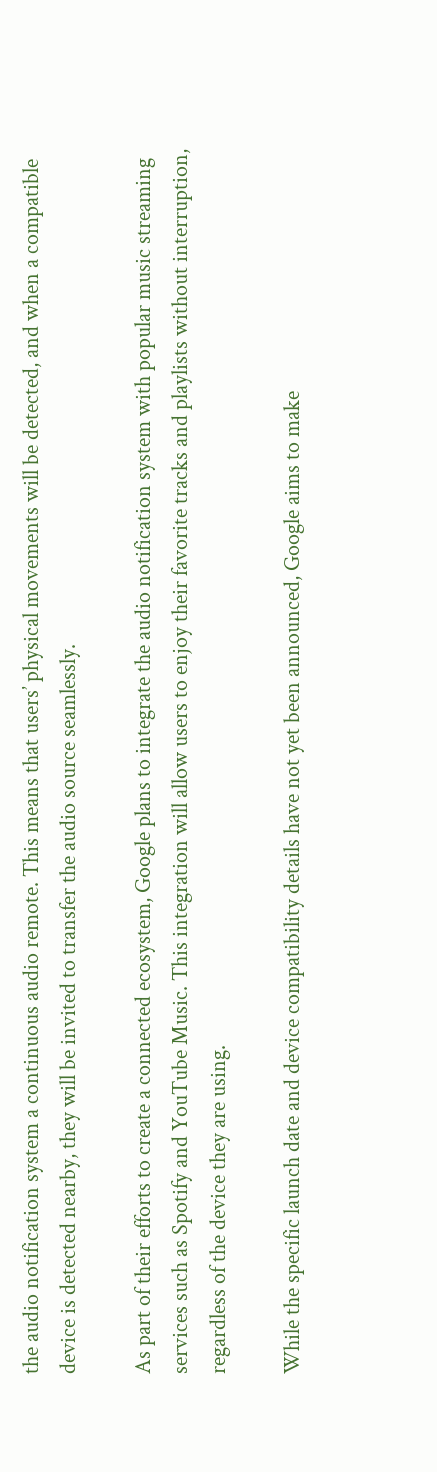the audio notification system a continuous audio remote. This means that users’ physical movements will be detected, and when a compatible device is detected nearby, they will be invited to transfer the audio source seamlessly.

As part of their efforts to create a connected ecosystem, Google plans to integrate the audio notification system with popular music streaming services such as Spotify and YouTube Music. This integration will allow users to enjoy their favorite tracks and playlists without interruption, regardless of the device they are using.

While the specific launch date and device compatibility details have not yet been announced, Google aims to make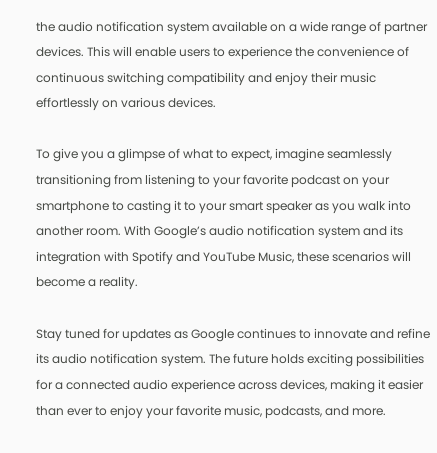the audio notification system available on a wide range of partner devices. This will enable users to experience the convenience of continuous switching compatibility and enjoy their music effortlessly on various devices.

To give you a glimpse of what to expect, imagine seamlessly transitioning from listening to your favorite podcast on your smartphone to casting it to your smart speaker as you walk into another room. With Google’s audio notification system and its integration with Spotify and YouTube Music, these scenarios will become a reality.

Stay tuned for updates as Google continues to innovate and refine its audio notification system. The future holds exciting possibilities for a connected audio experience across devices, making it easier than ever to enjoy your favorite music, podcasts, and more.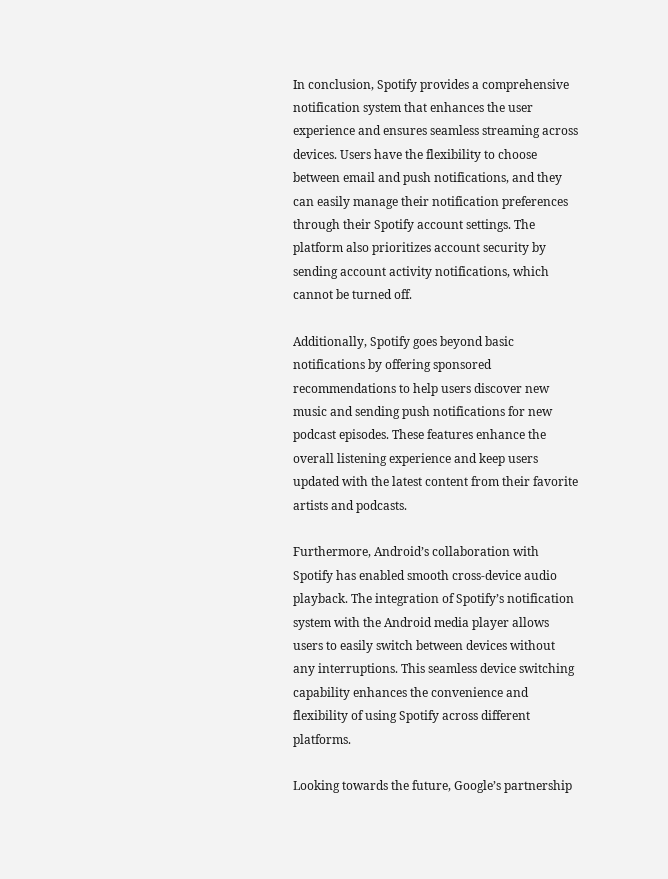In conclusion, Spotify provides a comprehensive notification system that enhances the user experience and ensures seamless streaming across devices. Users have the flexibility to choose between email and push notifications, and they can easily manage their notification preferences through their Spotify account settings. The platform also prioritizes account security by sending account activity notifications, which cannot be turned off.

Additionally, Spotify goes beyond basic notifications by offering sponsored recommendations to help users discover new music and sending push notifications for new podcast episodes. These features enhance the overall listening experience and keep users updated with the latest content from their favorite artists and podcasts.

Furthermore, Android’s collaboration with Spotify has enabled smooth cross-device audio playback. The integration of Spotify’s notification system with the Android media player allows users to easily switch between devices without any interruptions. This seamless device switching capability enhances the convenience and flexibility of using Spotify across different platforms.

Looking towards the future, Google’s partnership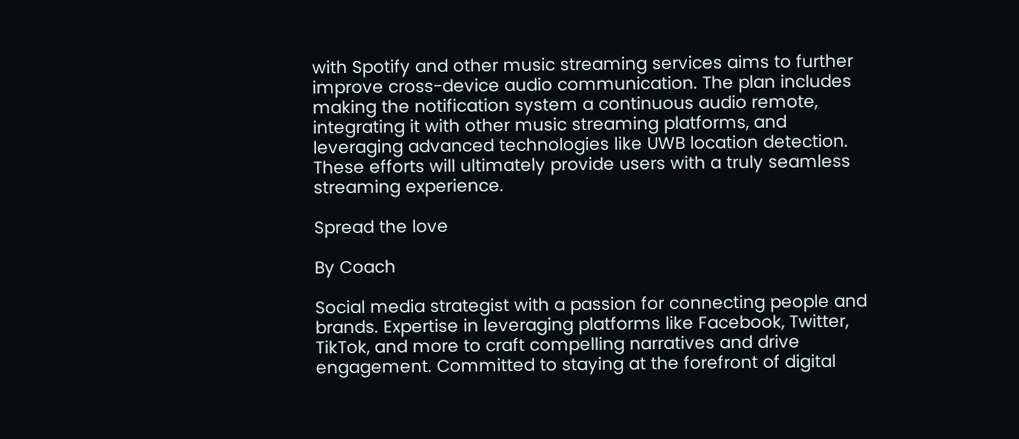with Spotify and other music streaming services aims to further improve cross-device audio communication. The plan includes making the notification system a continuous audio remote, integrating it with other music streaming platforms, and leveraging advanced technologies like UWB location detection. These efforts will ultimately provide users with a truly seamless streaming experience.

Spread the love

By Coach

Social media strategist with a passion for connecting people and brands. Expertise in leveraging platforms like Facebook, Twitter, TikTok, and more to craft compelling narratives and drive engagement. Committed to staying at the forefront of digital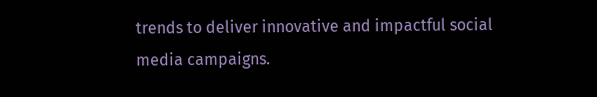trends to deliver innovative and impactful social media campaigns.